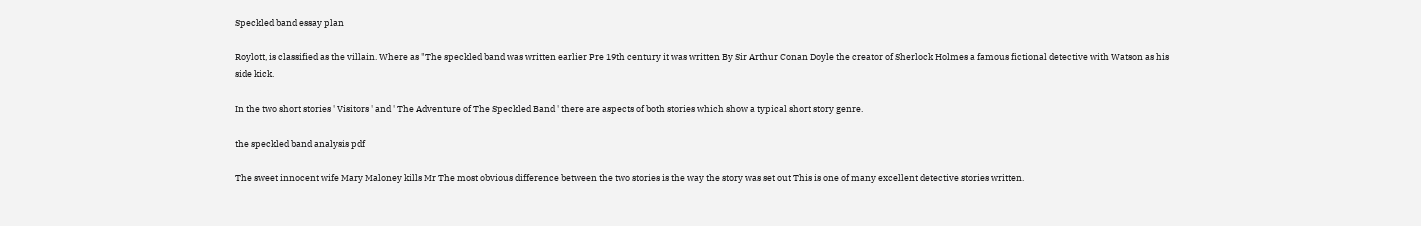Speckled band essay plan

Roylott, is classified as the villain. Where as "The speckled band was written earlier Pre 19th century it was written By Sir Arthur Conan Doyle the creator of Sherlock Holmes a famous fictional detective with Watson as his side kick.

In the two short stories ' Visitors ' and ' The Adventure of The Speckled Band ' there are aspects of both stories which show a typical short story genre.

the speckled band analysis pdf

The sweet innocent wife Mary Maloney kills Mr The most obvious difference between the two stories is the way the story was set out This is one of many excellent detective stories written.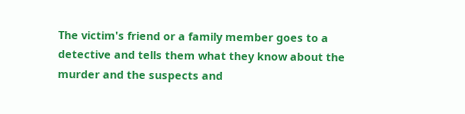The victim's friend or a family member goes to a detective and tells them what they know about the murder and the suspects and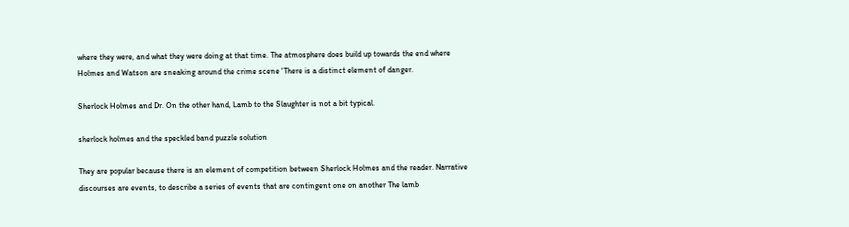where they were, and what they were doing at that time. The atmosphere does build up towards the end where Holmes and Watson are sneaking around the crime scene 'There is a distinct element of danger.

Sherlock Holmes and Dr. On the other hand, Lamb to the Slaughter is not a bit typical.

sherlock holmes and the speckled band puzzle solution

They are popular because there is an element of competition between Sherlock Holmes and the reader. Narrative discourses are events, to describe a series of events that are contingent one on another The lamb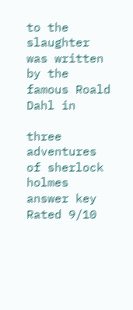to the slaughter was written by the famous Roald Dahl in

three adventures of sherlock holmes answer key
Rated 9/10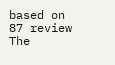based on 87 review
The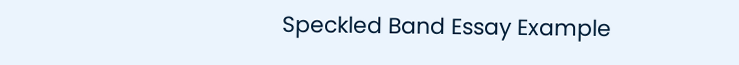Speckled Band Essay Example